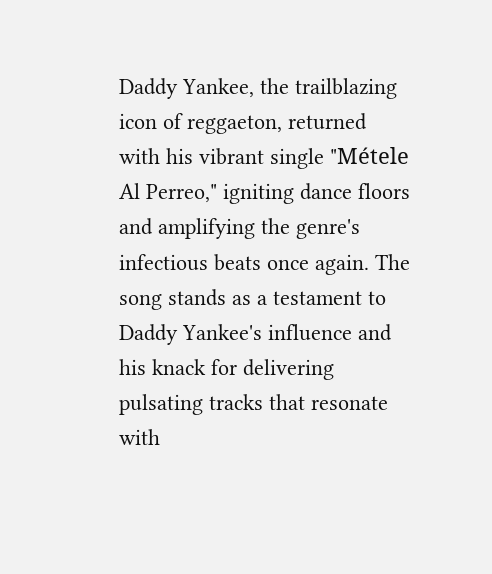Daddy Yankee, the trailblazing icon of reggaeton, returned with his vibrant single "Métele Al Perreo," igniting dance floors and amplifying the genre's infectious beats once again. The song stands as a testament to Daddy Yankee's influence and his knack for delivering pulsating tracks that resonate with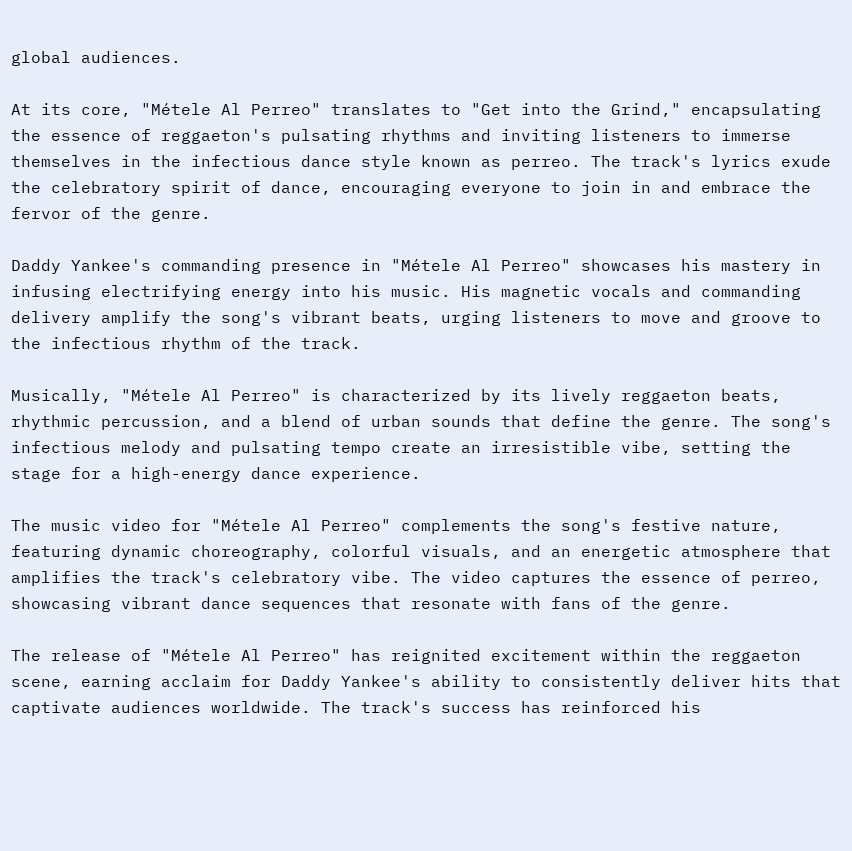global audiences.

At its core, "Métele Al Perreo" translates to "Get into the Grind," encapsulating the essence of reggaeton's pulsating rhythms and inviting listeners to immerse themselves in the infectious dance style known as perreo. The track's lyrics exude the celebratory spirit of dance, encouraging everyone to join in and embrace the fervor of the genre.

Daddy Yankee's commanding presence in "Métele Al Perreo" showcases his mastery in infusing electrifying energy into his music. His magnetic vocals and commanding delivery amplify the song's vibrant beats, urging listeners to move and groove to the infectious rhythm of the track.

Musically, "Métele Al Perreo" is characterized by its lively reggaeton beats, rhythmic percussion, and a blend of urban sounds that define the genre. The song's infectious melody and pulsating tempo create an irresistible vibe, setting the stage for a high-energy dance experience.

The music video for "Métele Al Perreo" complements the song's festive nature, featuring dynamic choreography, colorful visuals, and an energetic atmosphere that amplifies the track's celebratory vibe. The video captures the essence of perreo, showcasing vibrant dance sequences that resonate with fans of the genre.

The release of "Métele Al Perreo" has reignited excitement within the reggaeton scene, earning acclaim for Daddy Yankee's ability to consistently deliver hits that captivate audiences worldwide. The track's success has reinforced his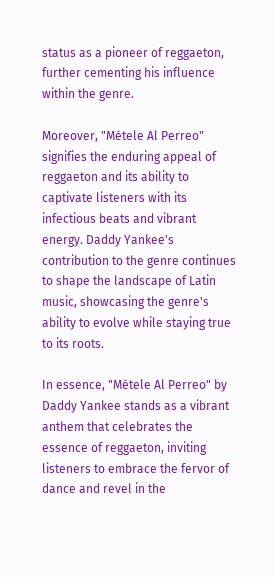status as a pioneer of reggaeton, further cementing his influence within the genre.

Moreover, "Métele Al Perreo" signifies the enduring appeal of reggaeton and its ability to captivate listeners with its infectious beats and vibrant energy. Daddy Yankee's contribution to the genre continues to shape the landscape of Latin music, showcasing the genre's ability to evolve while staying true to its roots.

In essence, "Métele Al Perreo" by Daddy Yankee stands as a vibrant anthem that celebrates the essence of reggaeton, inviting listeners to embrace the fervor of dance and revel in the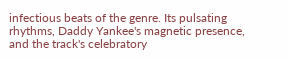infectious beats of the genre. Its pulsating rhythms, Daddy Yankee's magnetic presence, and the track's celebratory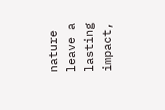nature leave a lasting impact,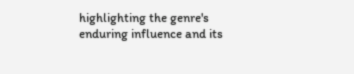highlighting the genre's enduring influence and its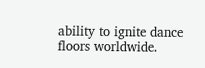ability to ignite dance floors worldwide.